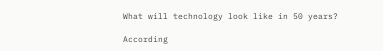What will technology look like in 50 years?

According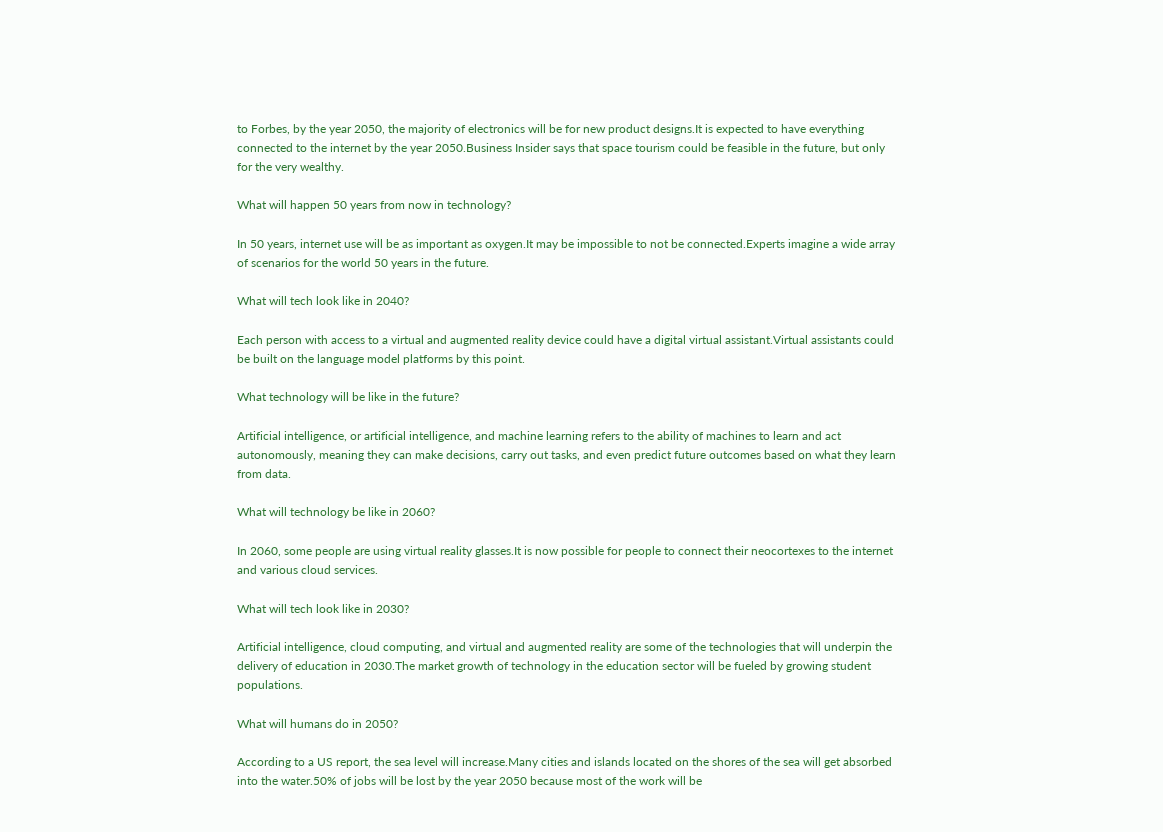to Forbes, by the year 2050, the majority of electronics will be for new product designs.It is expected to have everything connected to the internet by the year 2050.Business Insider says that space tourism could be feasible in the future, but only for the very wealthy.

What will happen 50 years from now in technology?

In 50 years, internet use will be as important as oxygen.It may be impossible to not be connected.Experts imagine a wide array of scenarios for the world 50 years in the future.

What will tech look like in 2040?

Each person with access to a virtual and augmented reality device could have a digital virtual assistant.Virtual assistants could be built on the language model platforms by this point.

What technology will be like in the future?

Artificial intelligence, or artificial intelligence, and machine learning refers to the ability of machines to learn and act autonomously, meaning they can make decisions, carry out tasks, and even predict future outcomes based on what they learn from data.

What will technology be like in 2060?

In 2060, some people are using virtual reality glasses.It is now possible for people to connect their neocortexes to the internet and various cloud services.

What will tech look like in 2030?

Artificial intelligence, cloud computing, and virtual and augmented reality are some of the technologies that will underpin the delivery of education in 2030.The market growth of technology in the education sector will be fueled by growing student populations.

What will humans do in 2050?

According to a US report, the sea level will increase.Many cities and islands located on the shores of the sea will get absorbed into the water.50% of jobs will be lost by the year 2050 because most of the work will be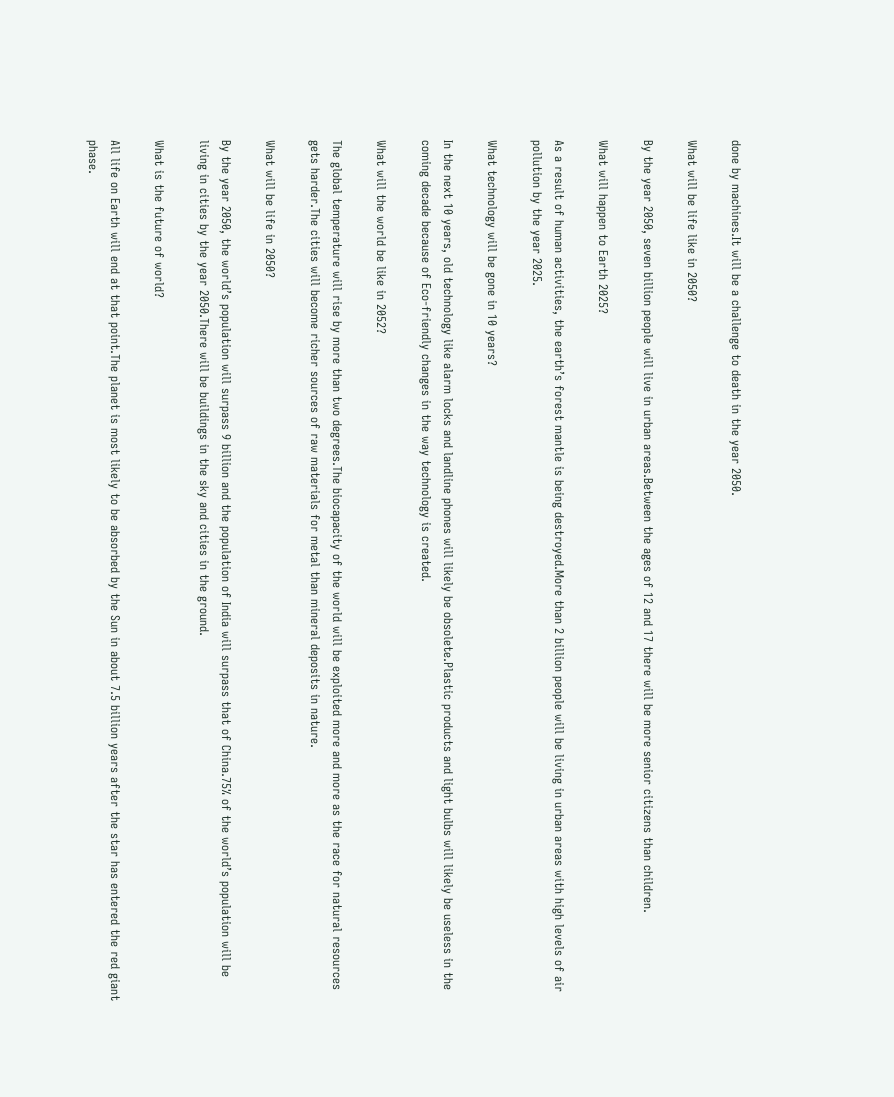done by machines.It will be a challenge to death in the year 2050.

What will be life like in 2050?

By the year 2050, seven billion people will live in urban areas.Between the ages of 12 and 17 there will be more senior citizens than children.

What will happen to Earth 2025?

As a result of human activities, the earth’s forest mantle is being destroyed.More than 2 billion people will be living in urban areas with high levels of air pollution by the year 2025.

What technology will be gone in 10 years?

In the next 10 years, old technology like alarm locks and landline phones will likely be obsolete.Plastic products and light bulbs will likely be useless in the coming decade because of Eco-friendly changes in the way technology is created.

What will the world be like in 2052?

The global temperature will rise by more than two degrees.The biocapacity of the world will be exploited more and more as the race for natural resources gets harder.The cities will become richer sources of raw materials for metal than mineral deposits in nature.

What will be life in 2050?

By the year 2050, the world’s population will surpass 9 billion and the population of India will surpass that of China.75% of the world’s population will be living in cities by the year 2050.There will be buildings in the sky and cities in the ground.

What is the future of world?

All life on Earth will end at that point.The planet is most likely to be absorbed by the Sun in about 7.5 billion years after the star has entered the red giant phase.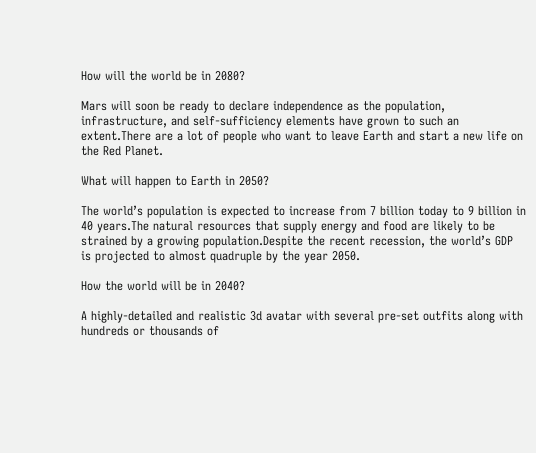How will the world be in 2080?

Mars will soon be ready to declare independence as the population, infrastructure, and self-sufficiency elements have grown to such an extent.There are a lot of people who want to leave Earth and start a new life on the Red Planet.

What will happen to Earth in 2050?

The world’s population is expected to increase from 7 billion today to 9 billion in 40 years.The natural resources that supply energy and food are likely to be strained by a growing population.Despite the recent recession, the world’s GDP is projected to almost quadruple by the year 2050.

How the world will be in 2040?

A highly-detailed and realistic 3d avatar with several pre-set outfits along with hundreds or thousands of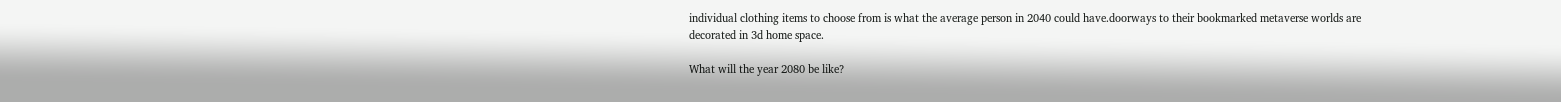individual clothing items to choose from is what the average person in 2040 could have.doorways to their bookmarked metaverse worlds are decorated in 3d home space.

What will the year 2080 be like?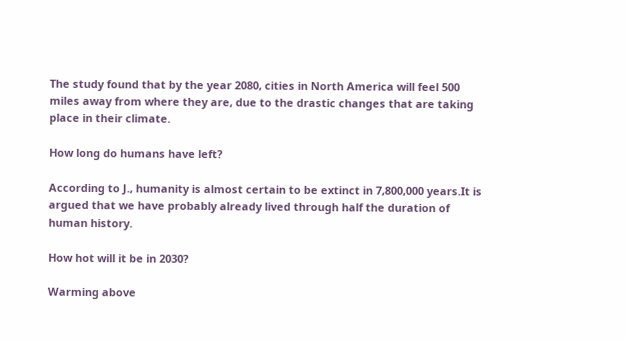The study found that by the year 2080, cities in North America will feel 500 miles away from where they are, due to the drastic changes that are taking place in their climate.

How long do humans have left?

According to J., humanity is almost certain to be extinct in 7,800,000 years.It is argued that we have probably already lived through half the duration of human history.

How hot will it be in 2030?

Warming above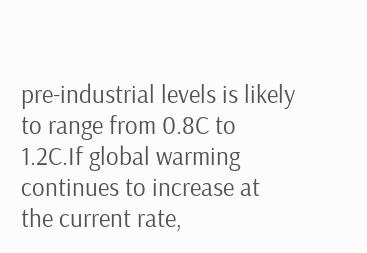pre-industrial levels is likely to range from 0.8C to 1.2C.If global warming continues to increase at the current rate,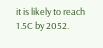it is likely to reach 1.5C by 2052.